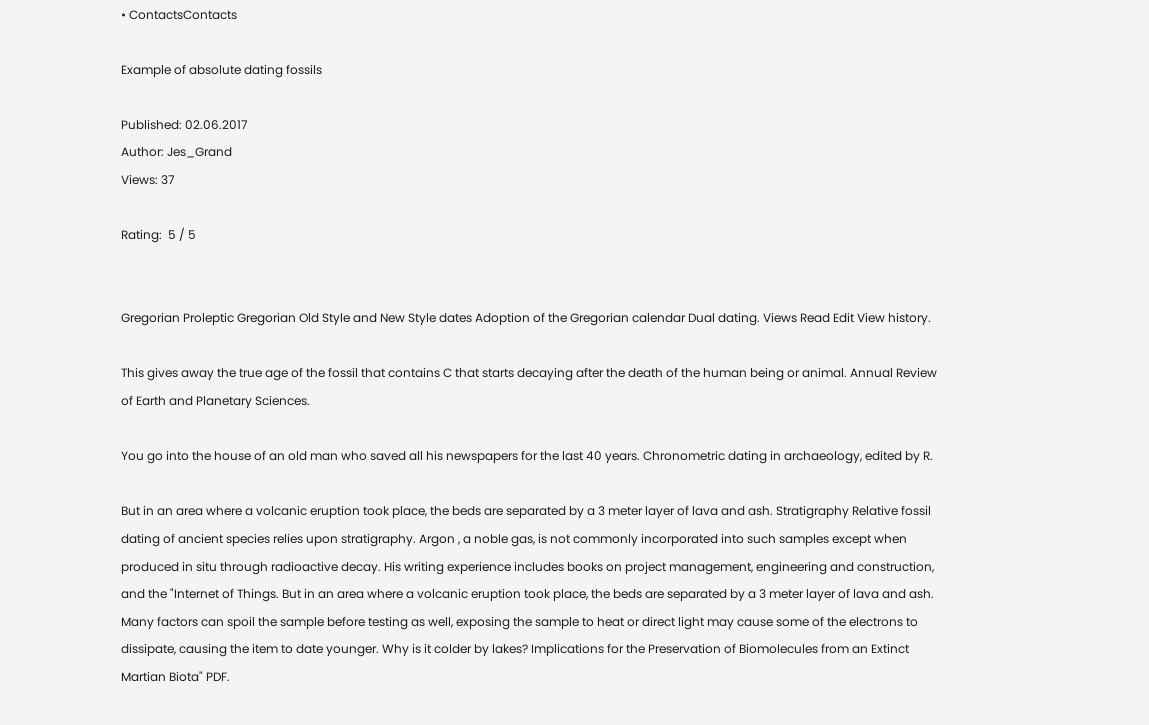• ContactsContacts

Example of absolute dating fossils

Published: 02.06.2017
Author: Jes_Grand
Views: 37

Rating:  5 / 5


Gregorian Proleptic Gregorian Old Style and New Style dates Adoption of the Gregorian calendar Dual dating. Views Read Edit View history.

This gives away the true age of the fossil that contains C that starts decaying after the death of the human being or animal. Annual Review of Earth and Planetary Sciences.

You go into the house of an old man who saved all his newspapers for the last 40 years. Chronometric dating in archaeology, edited by R.

But in an area where a volcanic eruption took place, the beds are separated by a 3 meter layer of lava and ash. Stratigraphy Relative fossil dating of ancient species relies upon stratigraphy. Argon , a noble gas, is not commonly incorporated into such samples except when produced in situ through radioactive decay. His writing experience includes books on project management, engineering and construction, and the "Internet of Things. But in an area where a volcanic eruption took place, the beds are separated by a 3 meter layer of lava and ash. Many factors can spoil the sample before testing as well, exposing the sample to heat or direct light may cause some of the electrons to dissipate, causing the item to date younger. Why is it colder by lakes? Implications for the Preservation of Biomolecules from an Extinct Martian Biota" PDF.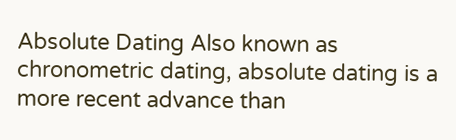Absolute Dating Also known as chronometric dating, absolute dating is a more recent advance than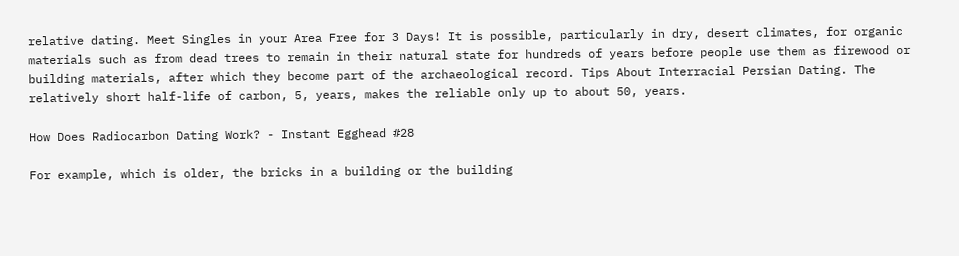relative dating. Meet Singles in your Area Free for 3 Days! It is possible, particularly in dry, desert climates, for organic materials such as from dead trees to remain in their natural state for hundreds of years before people use them as firewood or building materials, after which they become part of the archaeological record. Tips About Interracial Persian Dating. The relatively short half-life of carbon, 5, years, makes the reliable only up to about 50, years.

How Does Radiocarbon Dating Work? - Instant Egghead #28

For example, which is older, the bricks in a building or the building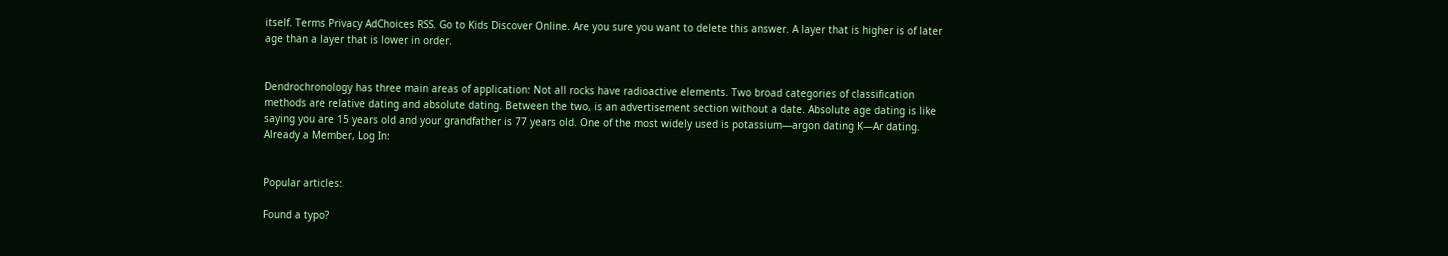itself. Terms Privacy AdChoices RSS. Go to Kids Discover Online. Are you sure you want to delete this answer. A layer that is higher is of later age than a layer that is lower in order.


Dendrochronology has three main areas of application: Not all rocks have radioactive elements. Two broad categories of classification methods are relative dating and absolute dating. Between the two, is an advertisement section without a date. Absolute age dating is like saying you are 15 years old and your grandfather is 77 years old. One of the most widely used is potassium—argon dating K—Ar dating. Already a Member, Log In:


Popular articles:

Found a typo?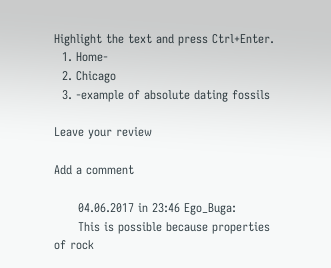Highlight the text and press Ctrl+Enter.
  1. Home-
  2. Chicago
  3. -example of absolute dating fossils

Leave your review

Add a comment

      04.06.2017 in 23:46 Ego_Buga:
      This is possible because properties of rock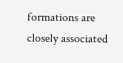formations are closely associated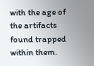with the age of the artifacts found trapped within them.